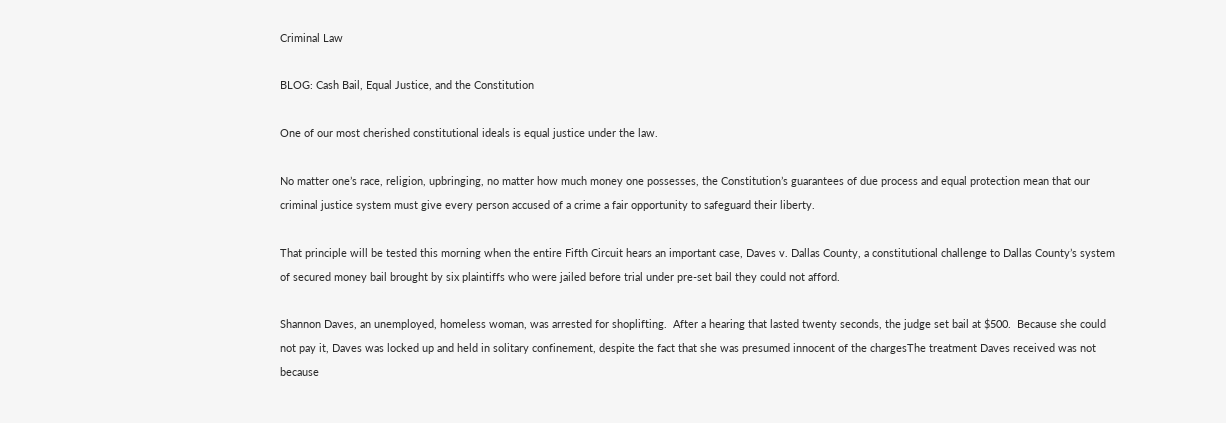Criminal Law

BLOG: Cash Bail, Equal Justice, and the Constitution

One of our most cherished constitutional ideals is equal justice under the law.

No matter one’s race, religion, upbringing, no matter how much money one possesses, the Constitution’s guarantees of due process and equal protection mean that our criminal justice system must give every person accused of a crime a fair opportunity to safeguard their liberty.

That principle will be tested this morning when the entire Fifth Circuit hears an important case, Daves v. Dallas County, a constitutional challenge to Dallas County’s system of secured money bail brought by six plaintiffs who were jailed before trial under pre-set bail they could not afford.

Shannon Daves, an unemployed, homeless woman, was arrested for shoplifting.  After a hearing that lasted twenty seconds, the judge set bail at $500.  Because she could not pay it, Daves was locked up and held in solitary confinement, despite the fact that she was presumed innocent of the chargesThe treatment Daves received was not because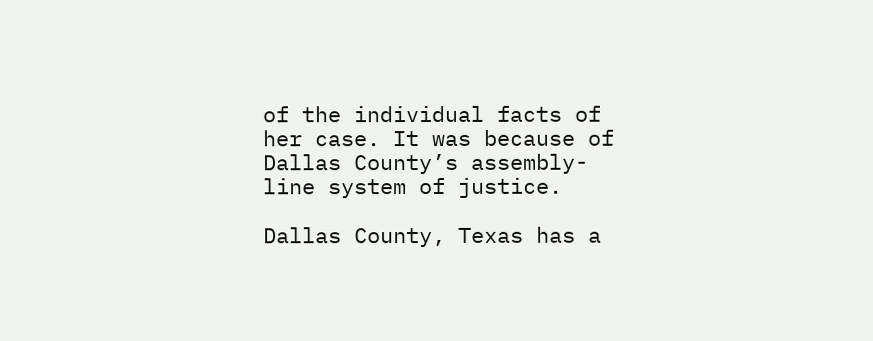of the individual facts of her case. It was because of Dallas County’s assembly-line system of justice.

Dallas County, Texas has a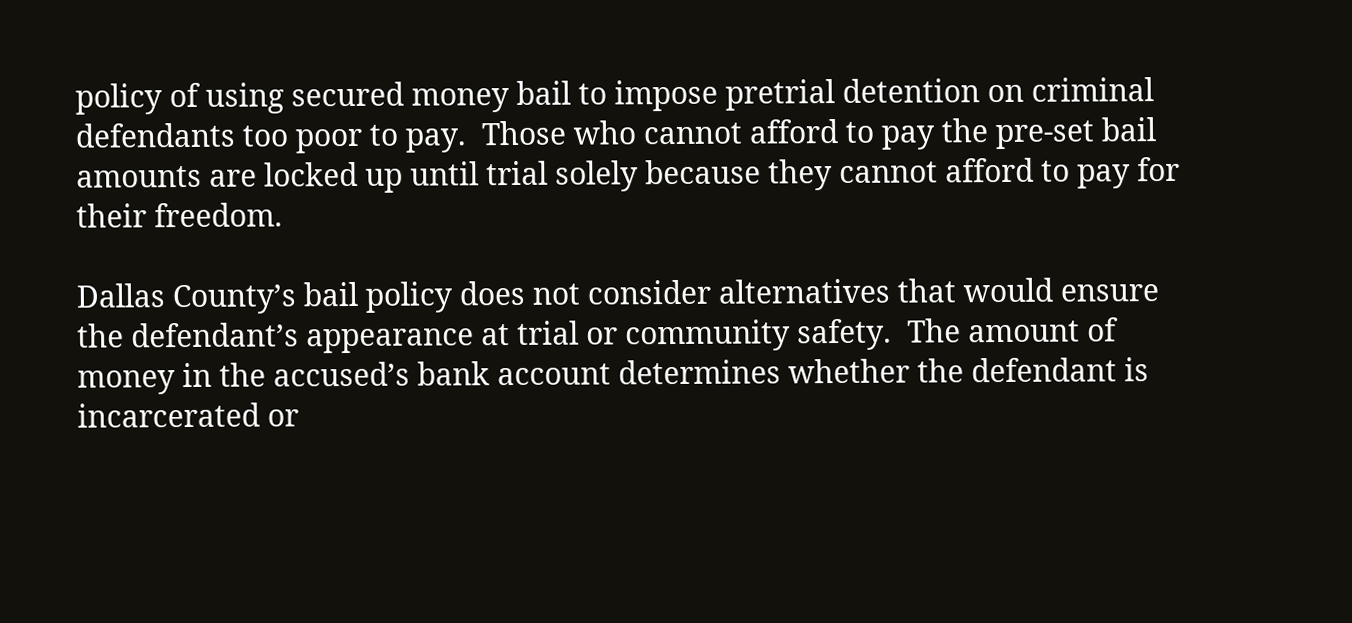policy of using secured money bail to impose pretrial detention on criminal defendants too poor to pay.  Those who cannot afford to pay the pre-set bail amounts are locked up until trial solely because they cannot afford to pay for their freedom.

Dallas County’s bail policy does not consider alternatives that would ensure the defendant’s appearance at trial or community safety.  The amount of money in the accused’s bank account determines whether the defendant is incarcerated or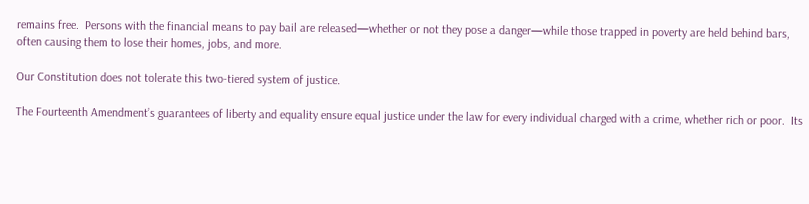remains free.  Persons with the financial means to pay bail are released—whether or not they pose a danger—while those trapped in poverty are held behind bars, often causing them to lose their homes, jobs, and more.

Our Constitution does not tolerate this two-tiered system of justice.

The Fourteenth Amendment’s guarantees of liberty and equality ensure equal justice under the law for every individual charged with a crime, whether rich or poor.  Its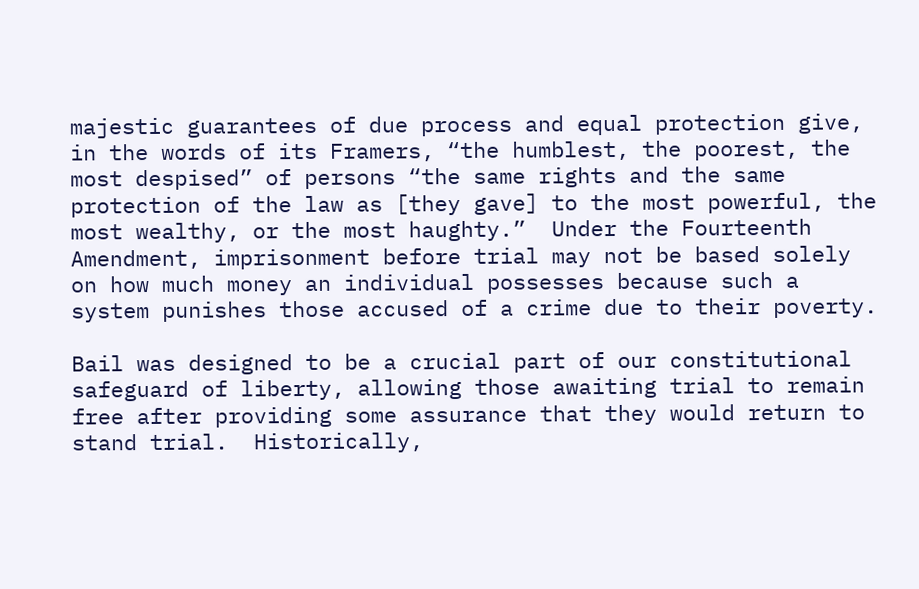majestic guarantees of due process and equal protection give, in the words of its Framers, “the humblest, the poorest, the most despised” of persons “the same rights and the same protection of the law as [they gave] to the most powerful, the most wealthy, or the most haughty.”  Under the Fourteenth Amendment, imprisonment before trial may not be based solely on how much money an individual possesses because such a system punishes those accused of a crime due to their poverty.

Bail was designed to be a crucial part of our constitutional safeguard of liberty, allowing those awaiting trial to remain free after providing some assurance that they would return to stand trial.  Historically,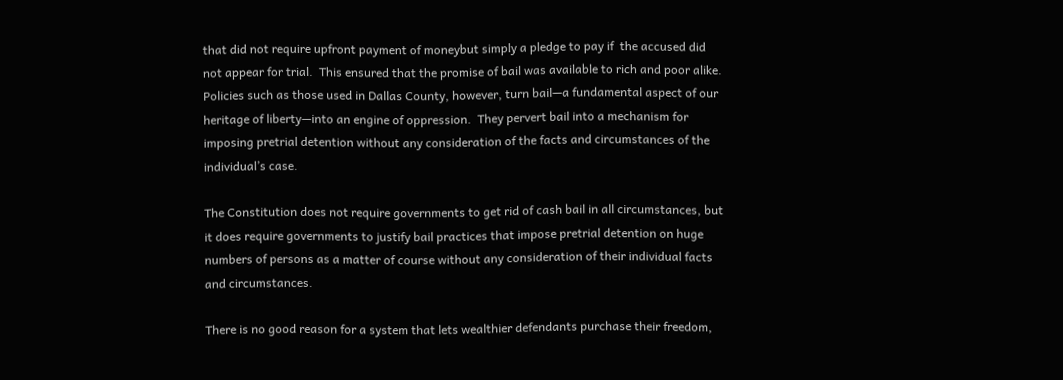that did not require upfront payment of moneybut simply a pledge to pay if  the accused did not appear for trial.  This ensured that the promise of bail was available to rich and poor alike.  Policies such as those used in Dallas County, however, turn bail—a fundamental aspect of our heritage of liberty—into an engine of oppression.  They pervert bail into a mechanism for imposing pretrial detention without any consideration of the facts and circumstances of the individual’s case.

The Constitution does not require governments to get rid of cash bail in all circumstances, but it does require governments to justify bail practices that impose pretrial detention on huge numbers of persons as a matter of course without any consideration of their individual facts and circumstances.

There is no good reason for a system that lets wealthier defendants purchase their freedom,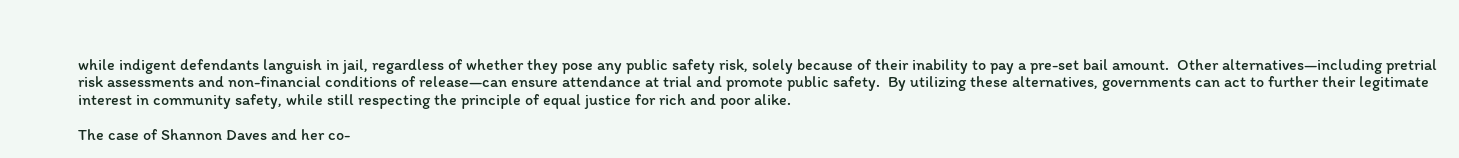while indigent defendants languish in jail, regardless of whether they pose any public safety risk, solely because of their inability to pay a pre-set bail amount.  Other alternatives—including pretrial risk assessments and non-financial conditions of release—can ensure attendance at trial and promote public safety.  By utilizing these alternatives, governments can act to further their legitimate interest in community safety, while still respecting the principle of equal justice for rich and poor alike.

The case of Shannon Daves and her co-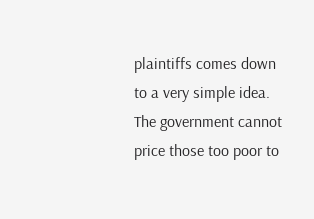plaintiffs comes down to a very simple idea.  The government cannot price those too poor to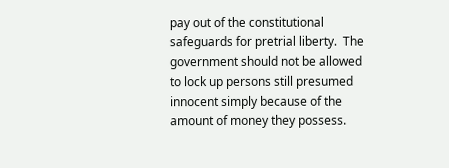pay out of the constitutional safeguards for pretrial liberty.  The government should not be allowed to lock up persons still presumed innocent simply because of the amount of money they possess.